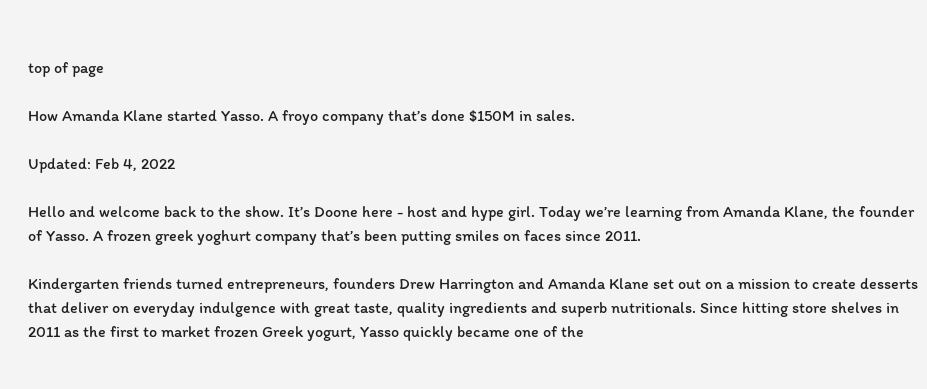top of page

How Amanda Klane started Yasso. A froyo company that’s done $150M in sales.

Updated: Feb 4, 2022

Hello and welcome back to the show. It’s Doone here - host and hype girl. Today we’re learning from Amanda Klane, the founder of Yasso. A frozen greek yoghurt company that’s been putting smiles on faces since 2011.

Kindergarten friends turned entrepreneurs, founders Drew Harrington and Amanda Klane set out on a mission to create desserts that deliver on everyday indulgence with great taste, quality ingredients and superb nutritionals. Since hitting store shelves in 2011 as the first to market frozen Greek yogurt, Yasso quickly became one of the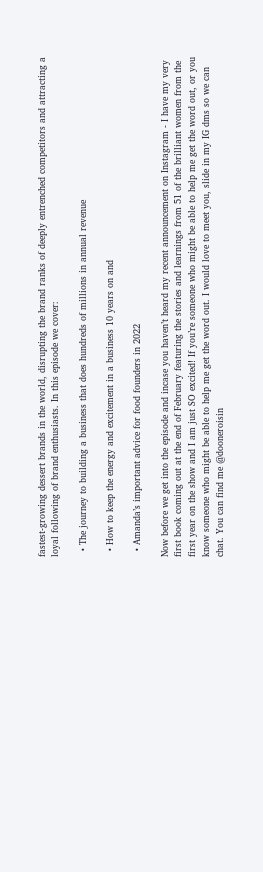fastest-growing dessert brands in the world, disrupting the brand ranks of deeply entrenched competitors and attracting a loyal following of brand enthusiasts. In this episode we cover:

  • The journey to building a business that does hundreds of millions in annual revenue

  • How to keep the energy and excitement in a business 10 years on and

  • Amanda’s important advice for food founders in 2022

Now before we get into the episode and incase you haven’t heard my recent announcement on Instagram - I have my very first book coming out at the end of February featuring the stories and learnings from 51 of the brilliant women from the first year on the show and I am just SO excited! If you’re someone who might be able to help me get the word out, or you know someone who might be able to help me get the word out. I would love to meet you, slide in my IG dms so we can chat. You can find me @dooneroisin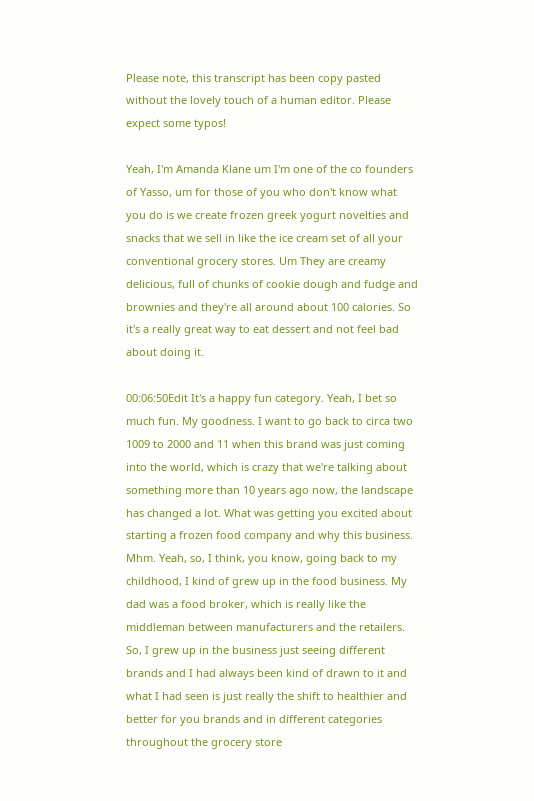Please note, this transcript has been copy pasted without the lovely touch of a human editor. Please expect some typos!

Yeah, I'm Amanda Klane um I'm one of the co founders of Yasso, um for those of you who don't know what you do is we create frozen greek yogurt novelties and snacks that we sell in like the ice cream set of all your conventional grocery stores. Um They are creamy delicious, full of chunks of cookie dough and fudge and brownies and they're all around about 100 calories. So it's a really great way to eat dessert and not feel bad about doing it.

00:06:50Edit It's a happy fun category. Yeah, I bet so much fun. My goodness. I want to go back to circa two 1009 to 2000 and 11 when this brand was just coming into the world, which is crazy that we're talking about something more than 10 years ago now, the landscape has changed a lot. What was getting you excited about starting a frozen food company and why this business. Mhm. Yeah, so, I think, you know, going back to my childhood, I kind of grew up in the food business. My dad was a food broker, which is really like the middleman between manufacturers and the retailers. So, I grew up in the business just seeing different brands and I had always been kind of drawn to it and what I had seen is just really the shift to healthier and better for you brands and in different categories throughout the grocery store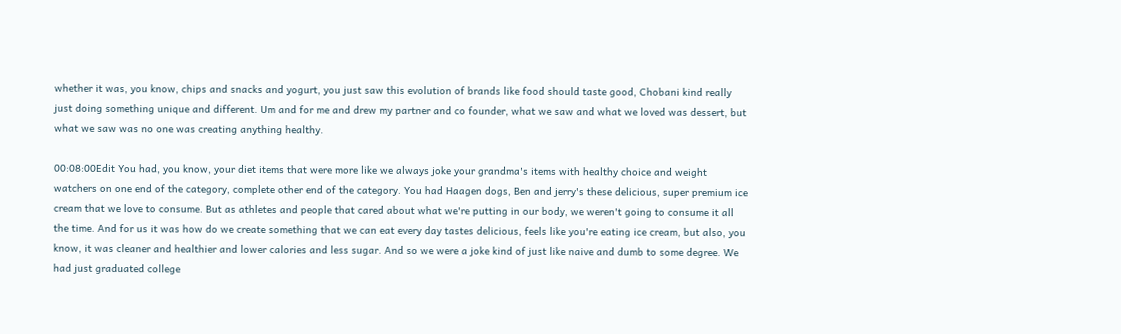whether it was, you know, chips and snacks and yogurt, you just saw this evolution of brands like food should taste good, Chobani kind really just doing something unique and different. Um and for me and drew my partner and co founder, what we saw and what we loved was dessert, but what we saw was no one was creating anything healthy.

00:08:00Edit You had, you know, your diet items that were more like we always joke your grandma's items with healthy choice and weight watchers on one end of the category, complete other end of the category. You had Haagen dogs, Ben and jerry's these delicious, super premium ice cream that we love to consume. But as athletes and people that cared about what we're putting in our body, we weren't going to consume it all the time. And for us it was how do we create something that we can eat every day tastes delicious, feels like you're eating ice cream, but also, you know, it was cleaner and healthier and lower calories and less sugar. And so we were a joke kind of just like naive and dumb to some degree. We had just graduated college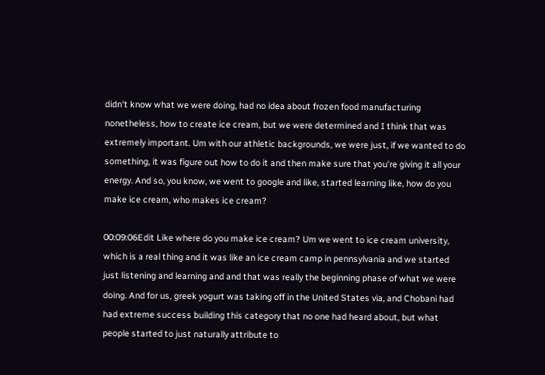didn't know what we were doing, had no idea about frozen food manufacturing nonetheless, how to create ice cream, but we were determined and I think that was extremely important. Um with our athletic backgrounds, we were just, if we wanted to do something, it was figure out how to do it and then make sure that you're giving it all your energy. And so, you know, we went to google and like, started learning like, how do you make ice cream, who makes ice cream?

00:09:06Edit Like where do you make ice cream? Um we went to ice cream university, which is a real thing and it was like an ice cream camp in pennsylvania and we started just listening and learning and and that was really the beginning phase of what we were doing. And for us, greek yogurt was taking off in the United States via, and Chobani had had extreme success building this category that no one had heard about, but what people started to just naturally attribute to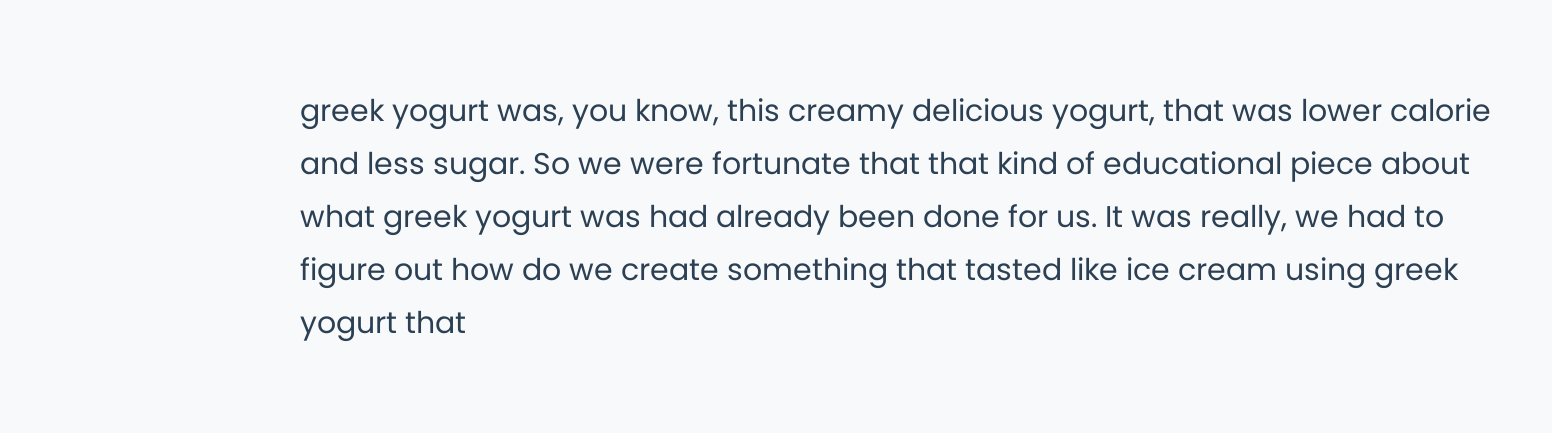greek yogurt was, you know, this creamy delicious yogurt, that was lower calorie and less sugar. So we were fortunate that that kind of educational piece about what greek yogurt was had already been done for us. It was really, we had to figure out how do we create something that tasted like ice cream using greek yogurt that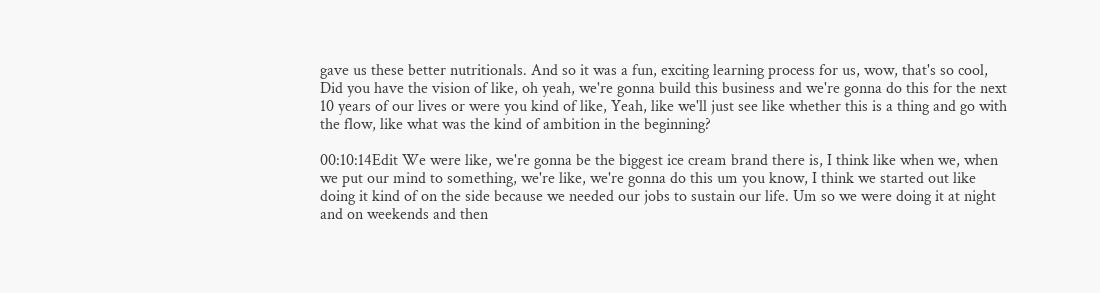gave us these better nutritionals. And so it was a fun, exciting learning process for us, wow, that's so cool, Did you have the vision of like, oh yeah, we're gonna build this business and we're gonna do this for the next 10 years of our lives or were you kind of like, Yeah, like we'll just see like whether this is a thing and go with the flow, like what was the kind of ambition in the beginning?

00:10:14Edit We were like, we're gonna be the biggest ice cream brand there is, I think like when we, when we put our mind to something, we're like, we're gonna do this um you know, I think we started out like doing it kind of on the side because we needed our jobs to sustain our life. Um so we were doing it at night and on weekends and then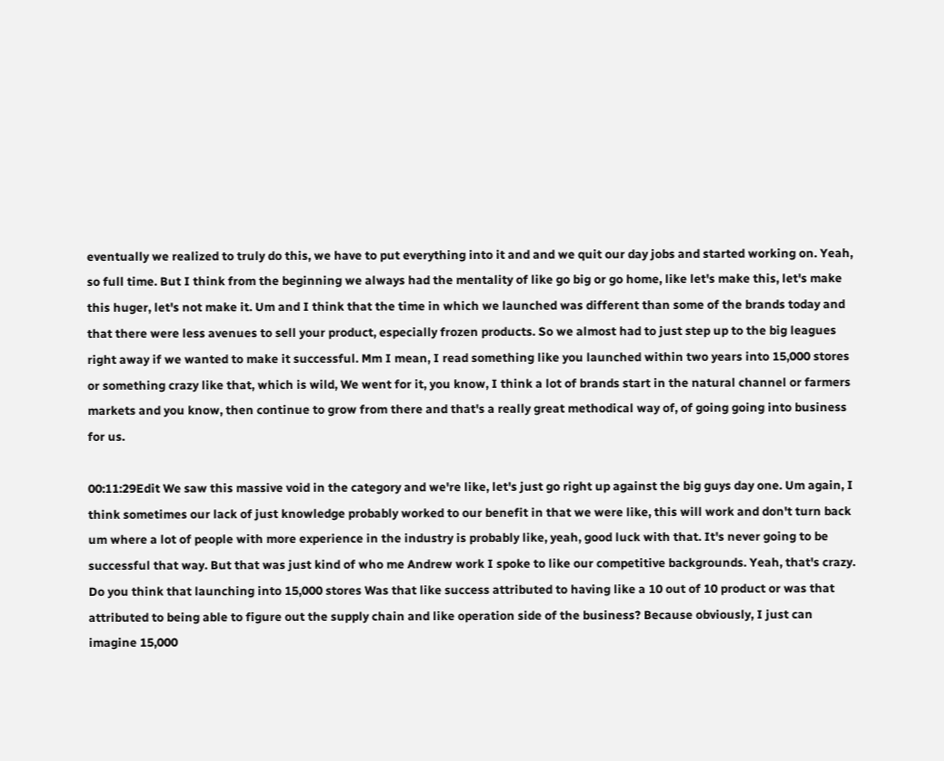eventually we realized to truly do this, we have to put everything into it and and we quit our day jobs and started working on. Yeah, so full time. But I think from the beginning we always had the mentality of like go big or go home, like let's make this, let's make this huger, let's not make it. Um and I think that the time in which we launched was different than some of the brands today and that there were less avenues to sell your product, especially frozen products. So we almost had to just step up to the big leagues right away if we wanted to make it successful. Mm I mean, I read something like you launched within two years into 15,000 stores or something crazy like that, which is wild, We went for it, you know, I think a lot of brands start in the natural channel or farmers markets and you know, then continue to grow from there and that's a really great methodical way of, of going going into business for us.

00:11:29Edit We saw this massive void in the category and we're like, let's just go right up against the big guys day one. Um again, I think sometimes our lack of just knowledge probably worked to our benefit in that we were like, this will work and don't turn back um where a lot of people with more experience in the industry is probably like, yeah, good luck with that. It's never going to be successful that way. But that was just kind of who me Andrew work I spoke to like our competitive backgrounds. Yeah, that's crazy. Do you think that launching into 15,000 stores Was that like success attributed to having like a 10 out of 10 product or was that attributed to being able to figure out the supply chain and like operation side of the business? Because obviously, I just can imagine 15,000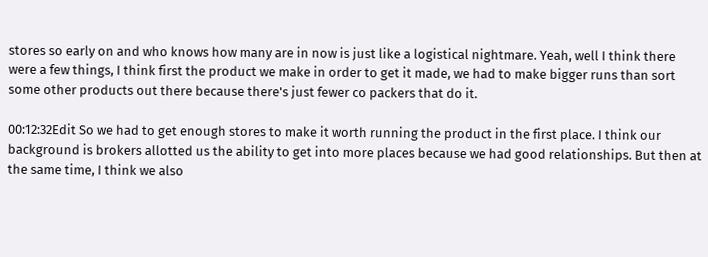stores so early on and who knows how many are in now is just like a logistical nightmare. Yeah, well I think there were a few things, I think first the product we make in order to get it made, we had to make bigger runs than sort some other products out there because there's just fewer co packers that do it.

00:12:32Edit So we had to get enough stores to make it worth running the product in the first place. I think our background is brokers allotted us the ability to get into more places because we had good relationships. But then at the same time, I think we also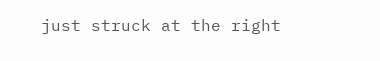just struck at the right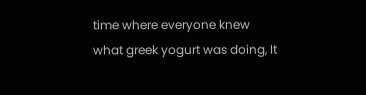time where everyone knew what greek yogurt was doing, It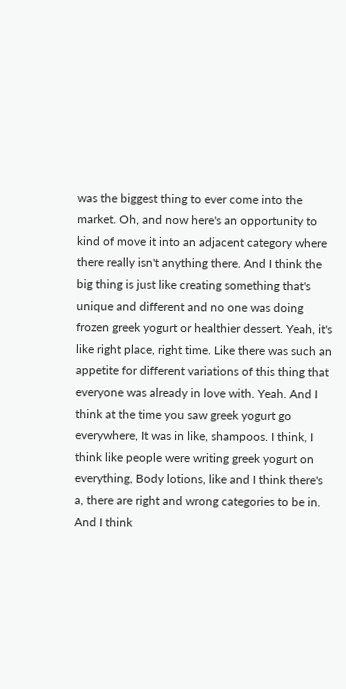was the biggest thing to ever come into the market. Oh, and now here's an opportunity to kind of move it into an adjacent category where there really isn't anything there. And I think the big thing is just like creating something that's unique and different and no one was doing frozen greek yogurt or healthier dessert. Yeah, it's like right place, right time. Like there was such an appetite for different variations of this thing that everyone was already in love with. Yeah. And I think at the time you saw greek yogurt go everywhere, It was in like, shampoos. I think, I think like people were writing greek yogurt on everything, Body lotions, like and I think there's a, there are right and wrong categories to be in. And I think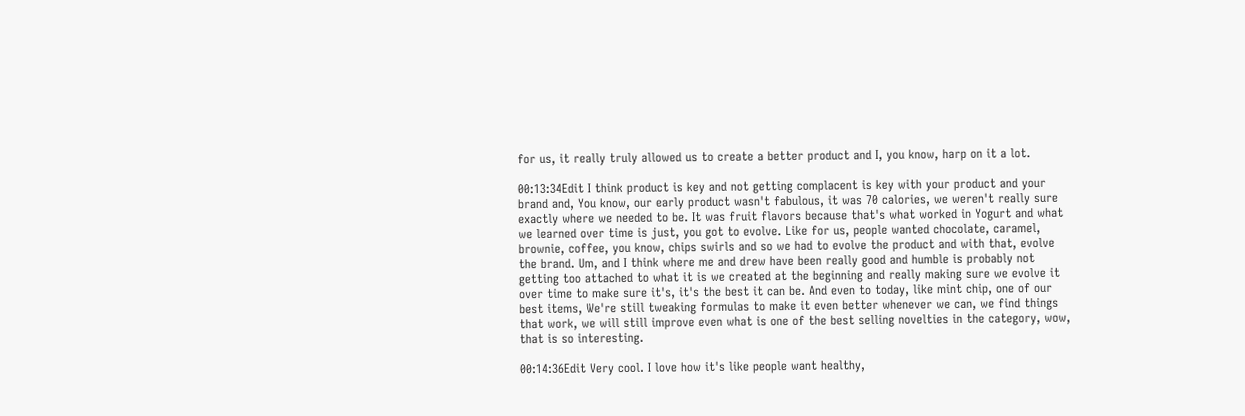for us, it really truly allowed us to create a better product and I, you know, harp on it a lot.

00:13:34Edit I think product is key and not getting complacent is key with your product and your brand and, You know, our early product wasn't fabulous, it was 70 calories, we weren't really sure exactly where we needed to be. It was fruit flavors because that's what worked in Yogurt and what we learned over time is just, you got to evolve. Like for us, people wanted chocolate, caramel, brownie, coffee, you know, chips swirls and so we had to evolve the product and with that, evolve the brand. Um, and I think where me and drew have been really good and humble is probably not getting too attached to what it is we created at the beginning and really making sure we evolve it over time to make sure it's, it's the best it can be. And even to today, like mint chip, one of our best items, We're still tweaking formulas to make it even better whenever we can, we find things that work, we will still improve even what is one of the best selling novelties in the category, wow, that is so interesting.

00:14:36Edit Very cool. I love how it's like people want healthy,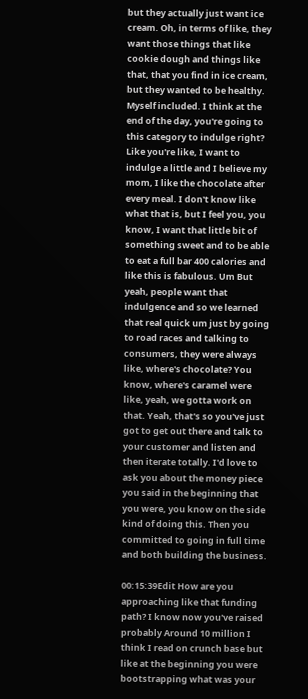but they actually just want ice cream. Oh, in terms of like, they want those things that like cookie dough and things like that, that you find in ice cream, but they wanted to be healthy. Myself included. I think at the end of the day, you're going to this category to indulge right? Like you're like, I want to indulge a little and I believe my mom, I like the chocolate after every meal. I don't know like what that is, but I feel you, you know, I want that little bit of something sweet and to be able to eat a full bar 400 calories and like this is fabulous. Um But yeah, people want that indulgence and so we learned that real quick um just by going to road races and talking to consumers, they were always like, where's chocolate? You know, where's caramel were like, yeah, we gotta work on that. Yeah, that's so you've just got to get out there and talk to your customer and listen and then iterate totally. I'd love to ask you about the money piece you said in the beginning that you were, you know on the side kind of doing this. Then you committed to going in full time and both building the business.

00:15:39Edit How are you approaching like that funding path? I know now you've raised probably Around 10 million I think I read on crunch base but like at the beginning you were bootstrapping what was your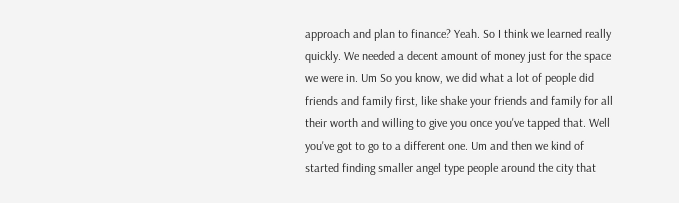approach and plan to finance? Yeah. So I think we learned really quickly. We needed a decent amount of money just for the space we were in. Um So you know, we did what a lot of people did friends and family first, like shake your friends and family for all their worth and willing to give you once you've tapped that. Well you've got to go to a different one. Um and then we kind of started finding smaller angel type people around the city that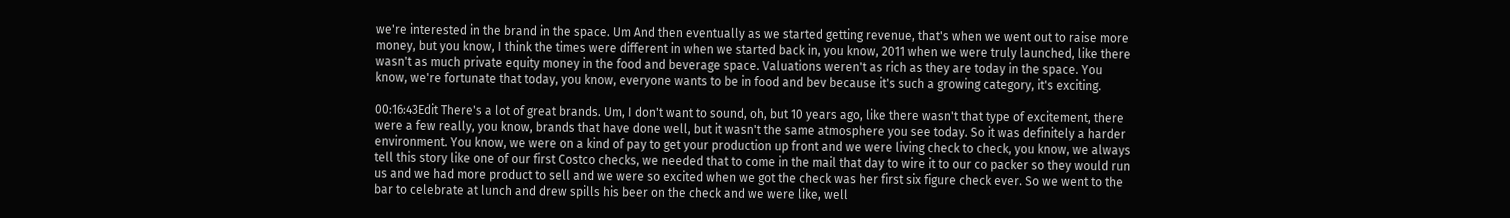we're interested in the brand in the space. Um And then eventually as we started getting revenue, that's when we went out to raise more money, but you know, I think the times were different in when we started back in, you know, 2011 when we were truly launched, like there wasn't as much private equity money in the food and beverage space. Valuations weren't as rich as they are today in the space. You know, we're fortunate that today, you know, everyone wants to be in food and bev because it's such a growing category, it's exciting.

00:16:43Edit There's a lot of great brands. Um, I don't want to sound, oh, but 10 years ago, like there wasn't that type of excitement, there were a few really, you know, brands that have done well, but it wasn't the same atmosphere you see today. So it was definitely a harder environment. You know, we were on a kind of pay to get your production up front and we were living check to check, you know, we always tell this story like one of our first Costco checks, we needed that to come in the mail that day to wire it to our co packer so they would run us and we had more product to sell and we were so excited when we got the check was her first six figure check ever. So we went to the bar to celebrate at lunch and drew spills his beer on the check and we were like, well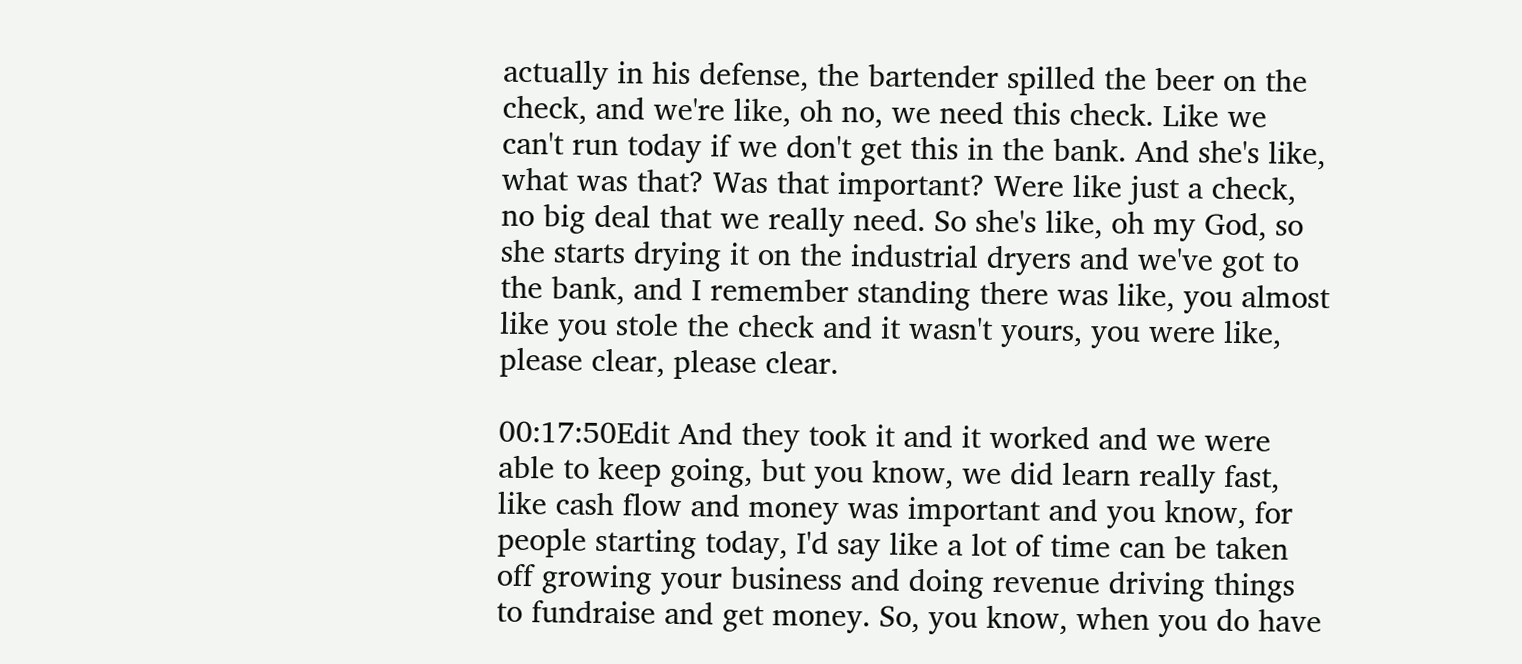actually in his defense, the bartender spilled the beer on the check, and we're like, oh no, we need this check. Like we can't run today if we don't get this in the bank. And she's like, what was that? Was that important? Were like just a check, no big deal that we really need. So she's like, oh my God, so she starts drying it on the industrial dryers and we've got to the bank, and I remember standing there was like, you almost like you stole the check and it wasn't yours, you were like, please clear, please clear.

00:17:50Edit And they took it and it worked and we were able to keep going, but you know, we did learn really fast, like cash flow and money was important and you know, for people starting today, I'd say like a lot of time can be taken off growing your business and doing revenue driving things to fundraise and get money. So, you know, when you do have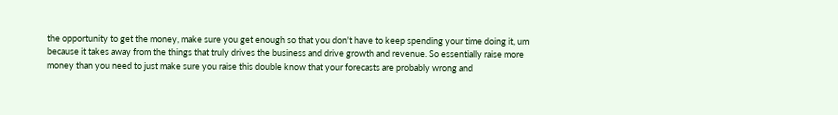the opportunity to get the money, make sure you get enough so that you don't have to keep spending your time doing it, um because it takes away from the things that truly drives the business and drive growth and revenue. So essentially raise more money than you need to just make sure you raise this double know that your forecasts are probably wrong and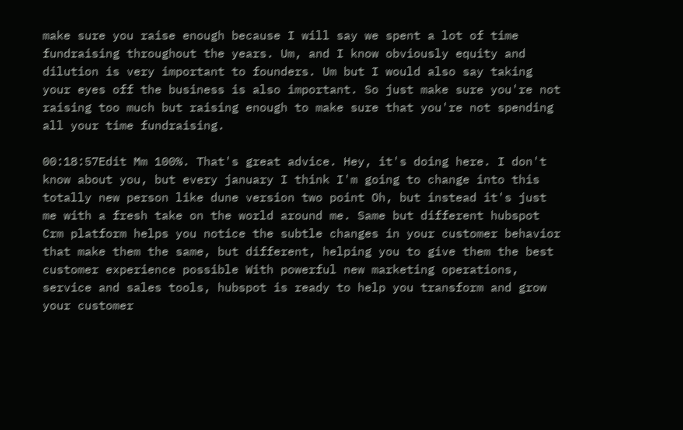make sure you raise enough because I will say we spent a lot of time fundraising throughout the years. Um, and I know obviously equity and dilution is very important to founders. Um but I would also say taking your eyes off the business is also important. So just make sure you're not raising too much but raising enough to make sure that you're not spending all your time fundraising.

00:18:57Edit Mm 100%. That's great advice. Hey, it's doing here. I don't know about you, but every january I think I'm going to change into this totally new person like dune version two point Oh, but instead it's just me with a fresh take on the world around me. Same but different hubspot Crm platform helps you notice the subtle changes in your customer behavior that make them the same, but different, helping you to give them the best customer experience possible With powerful new marketing operations, service and sales tools, hubspot is ready to help you transform and grow your customer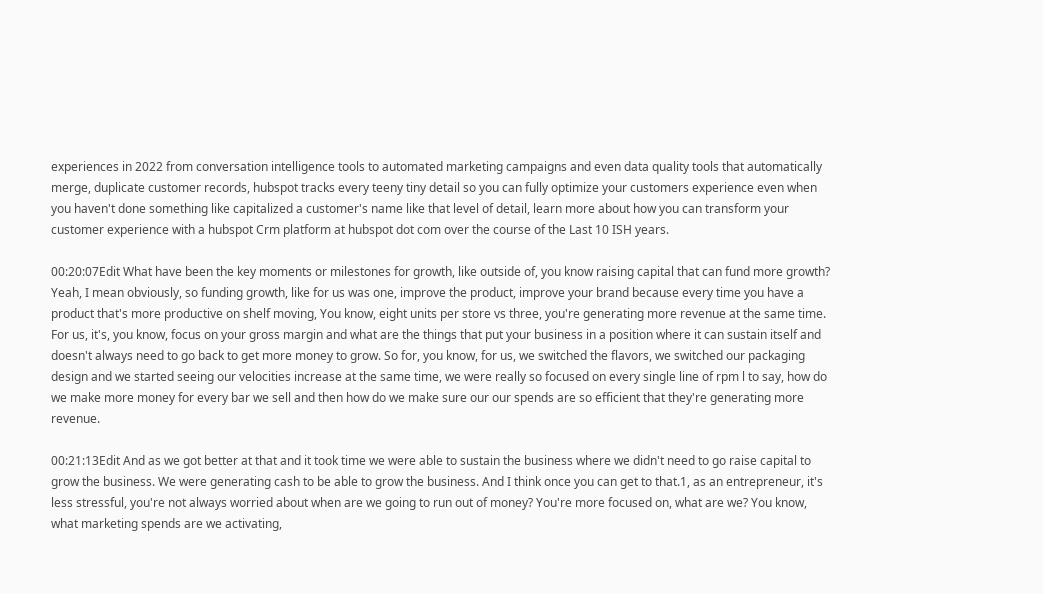experiences in 2022 from conversation intelligence tools to automated marketing campaigns and even data quality tools that automatically merge, duplicate customer records, hubspot tracks every teeny tiny detail so you can fully optimize your customers experience even when you haven't done something like capitalized a customer's name like that level of detail, learn more about how you can transform your customer experience with a hubspot Crm platform at hubspot dot com over the course of the Last 10 ISH years.

00:20:07Edit What have been the key moments or milestones for growth, like outside of, you know raising capital that can fund more growth? Yeah, I mean obviously, so funding growth, like for us was one, improve the product, improve your brand because every time you have a product that's more productive on shelf moving, You know, eight units per store vs three, you're generating more revenue at the same time. For us, it's, you know, focus on your gross margin and what are the things that put your business in a position where it can sustain itself and doesn't always need to go back to get more money to grow. So for, you know, for us, we switched the flavors, we switched our packaging design and we started seeing our velocities increase at the same time, we were really so focused on every single line of rpm l to say, how do we make more money for every bar we sell and then how do we make sure our our spends are so efficient that they're generating more revenue.

00:21:13Edit And as we got better at that and it took time we were able to sustain the business where we didn't need to go raise capital to grow the business. We were generating cash to be able to grow the business. And I think once you can get to that.1, as an entrepreneur, it's less stressful, you're not always worried about when are we going to run out of money? You're more focused on, what are we? You know, what marketing spends are we activating,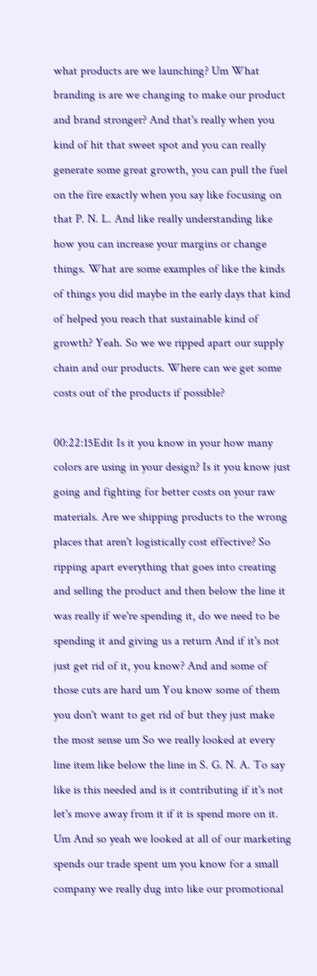what products are we launching? Um What branding is are we changing to make our product and brand stronger? And that's really when you kind of hit that sweet spot and you can really generate some great growth, you can pull the fuel on the fire exactly when you say like focusing on that P. N. L. And like really understanding like how you can increase your margins or change things. What are some examples of like the kinds of things you did maybe in the early days that kind of helped you reach that sustainable kind of growth? Yeah. So we we ripped apart our supply chain and our products. Where can we get some costs out of the products if possible?

00:22:15Edit Is it you know in your how many colors are using in your design? Is it you know just going and fighting for better costs on your raw materials. Are we shipping products to the wrong places that aren't logistically cost effective? So ripping apart everything that goes into creating and selling the product and then below the line it was really if we're spending it, do we need to be spending it and giving us a return And if it's not just get rid of it, you know? And and some of those cuts are hard um You know some of them you don't want to get rid of but they just make the most sense um So we really looked at every line item like below the line in S. G. N. A. To say like is this needed and is it contributing if it's not let's move away from it if it is spend more on it. Um And so yeah we looked at all of our marketing spends our trade spent um you know for a small company we really dug into like our promotional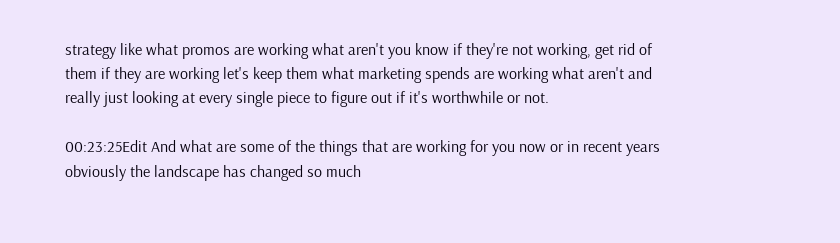strategy like what promos are working what aren't you know if they're not working, get rid of them if they are working let's keep them what marketing spends are working what aren't and really just looking at every single piece to figure out if it's worthwhile or not.

00:23:25Edit And what are some of the things that are working for you now or in recent years obviously the landscape has changed so much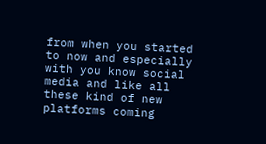from when you started to now and especially with you know social media and like all these kind of new platforms coming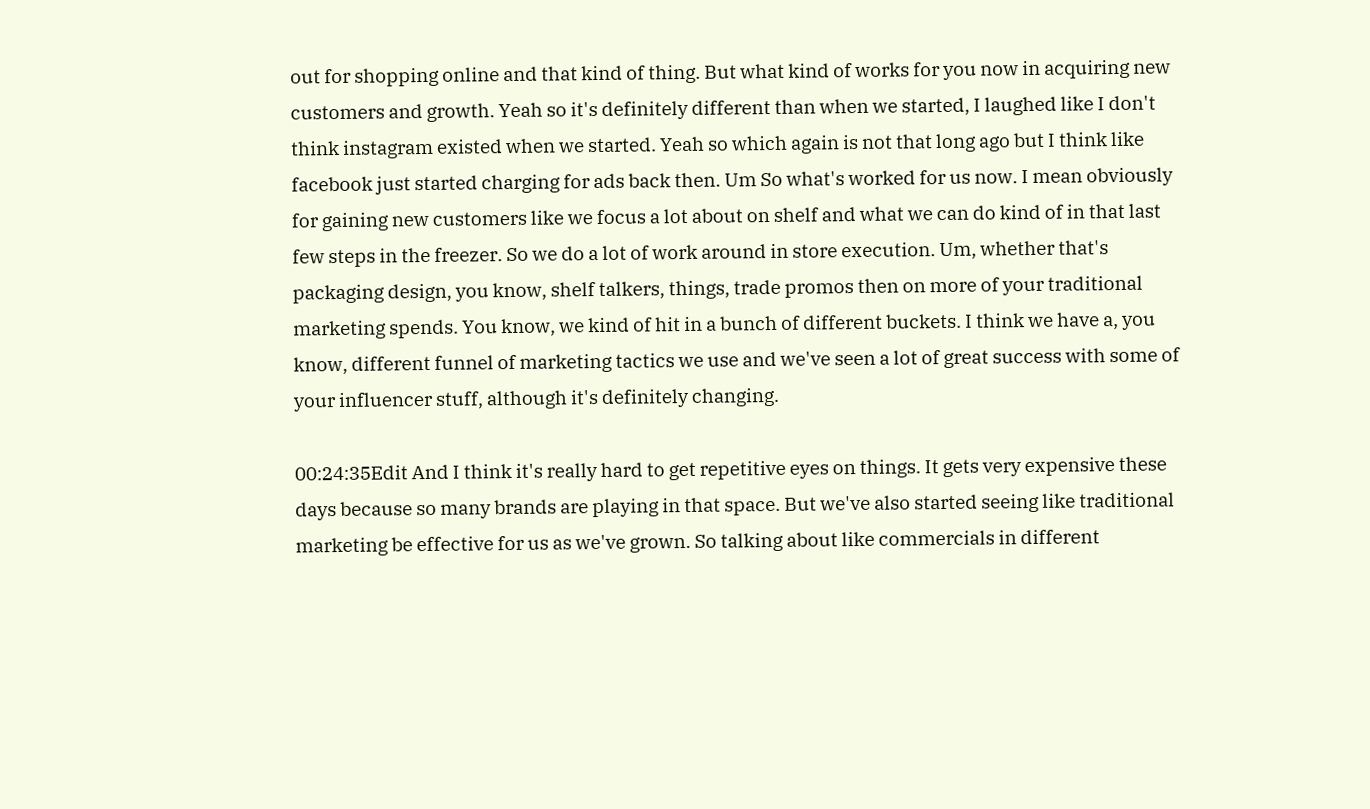out for shopping online and that kind of thing. But what kind of works for you now in acquiring new customers and growth. Yeah so it's definitely different than when we started, I laughed like I don't think instagram existed when we started. Yeah so which again is not that long ago but I think like facebook just started charging for ads back then. Um So what's worked for us now. I mean obviously for gaining new customers like we focus a lot about on shelf and what we can do kind of in that last few steps in the freezer. So we do a lot of work around in store execution. Um, whether that's packaging design, you know, shelf talkers, things, trade promos then on more of your traditional marketing spends. You know, we kind of hit in a bunch of different buckets. I think we have a, you know, different funnel of marketing tactics we use and we've seen a lot of great success with some of your influencer stuff, although it's definitely changing.

00:24:35Edit And I think it's really hard to get repetitive eyes on things. It gets very expensive these days because so many brands are playing in that space. But we've also started seeing like traditional marketing be effective for us as we've grown. So talking about like commercials in different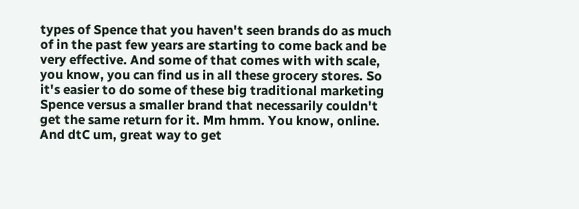types of Spence that you haven't seen brands do as much of in the past few years are starting to come back and be very effective. And some of that comes with with scale, you know, you can find us in all these grocery stores. So it's easier to do some of these big traditional marketing Spence versus a smaller brand that necessarily couldn't get the same return for it. Mm hmm. You know, online. And dtC um, great way to get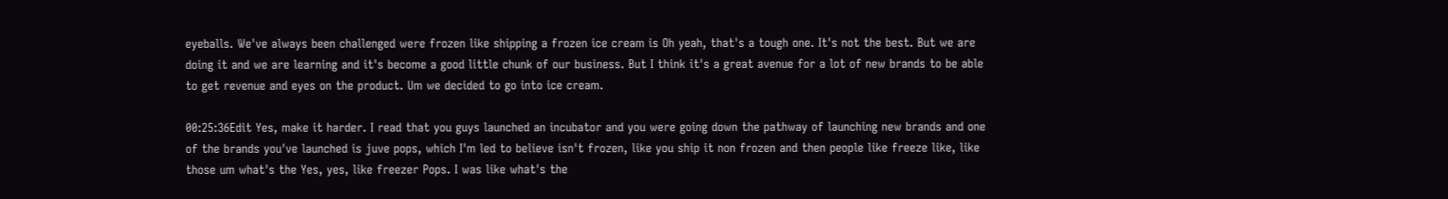eyeballs. We've always been challenged were frozen like shipping a frozen ice cream is Oh yeah, that's a tough one. It's not the best. But we are doing it and we are learning and it's become a good little chunk of our business. But I think it's a great avenue for a lot of new brands to be able to get revenue and eyes on the product. Um we decided to go into ice cream.

00:25:36Edit Yes, make it harder. I read that you guys launched an incubator and you were going down the pathway of launching new brands and one of the brands you've launched is juve pops, which I'm led to believe isn't frozen, like you ship it non frozen and then people like freeze like, like those um what's the Yes, yes, like freezer Pops. I was like what's the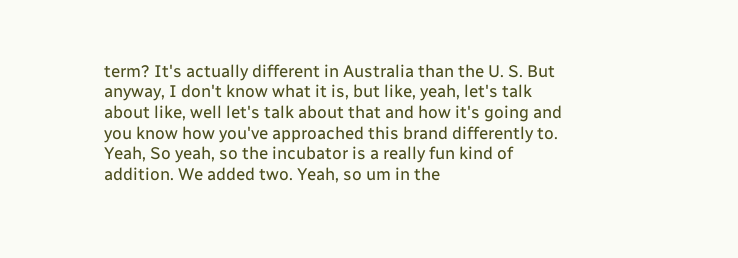term? It's actually different in Australia than the U. S. But anyway, I don't know what it is, but like, yeah, let's talk about like, well let's talk about that and how it's going and you know how you've approached this brand differently to. Yeah, So yeah, so the incubator is a really fun kind of addition. We added two. Yeah, so um in the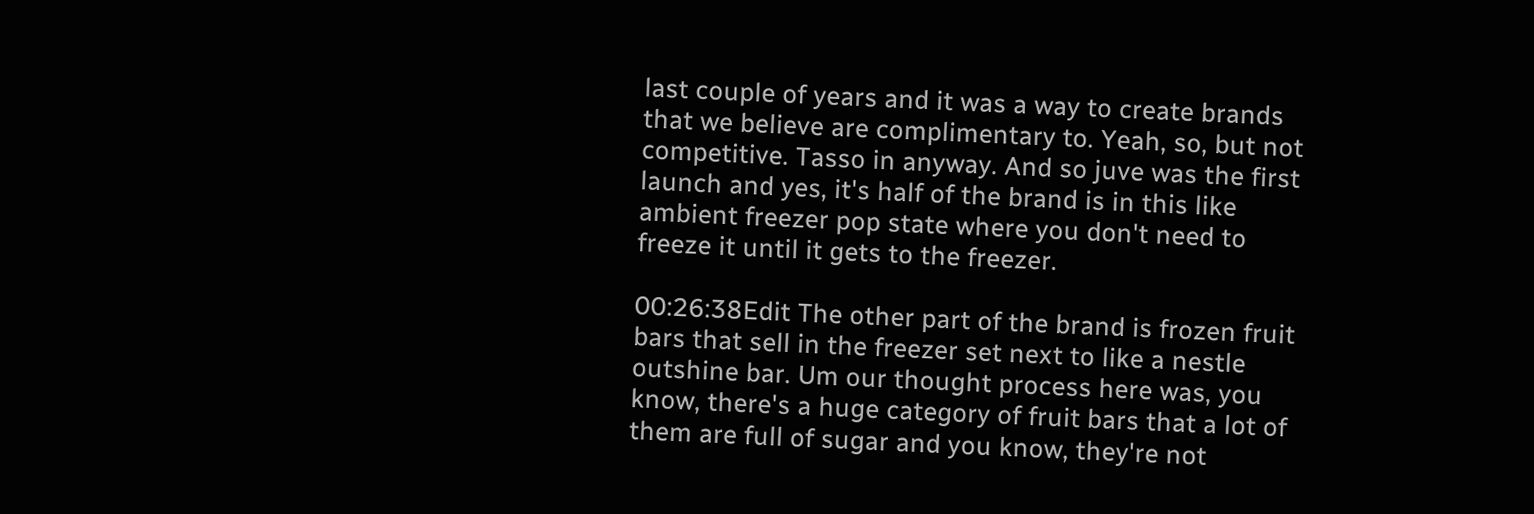last couple of years and it was a way to create brands that we believe are complimentary to. Yeah, so, but not competitive. Tasso in anyway. And so juve was the first launch and yes, it's half of the brand is in this like ambient freezer pop state where you don't need to freeze it until it gets to the freezer.

00:26:38Edit The other part of the brand is frozen fruit bars that sell in the freezer set next to like a nestle outshine bar. Um our thought process here was, you know, there's a huge category of fruit bars that a lot of them are full of sugar and you know, they're not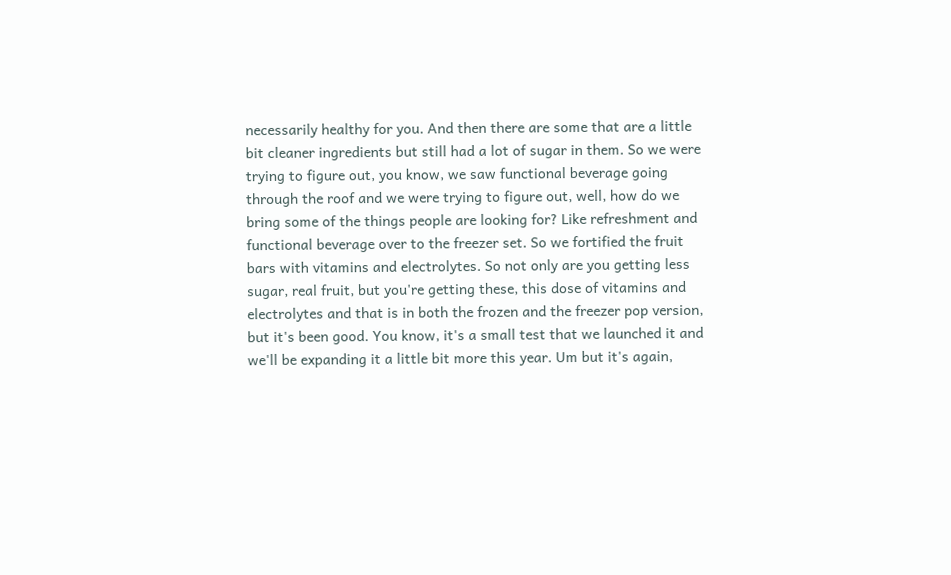necessarily healthy for you. And then there are some that are a little bit cleaner ingredients but still had a lot of sugar in them. So we were trying to figure out, you know, we saw functional beverage going through the roof and we were trying to figure out, well, how do we bring some of the things people are looking for? Like refreshment and functional beverage over to the freezer set. So we fortified the fruit bars with vitamins and electrolytes. So not only are you getting less sugar, real fruit, but you're getting these, this dose of vitamins and electrolytes and that is in both the frozen and the freezer pop version, but it's been good. You know, it's a small test that we launched it and we'll be expanding it a little bit more this year. Um but it's again,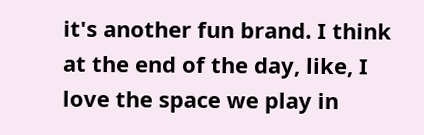it's another fun brand. I think at the end of the day, like, I love the space we play in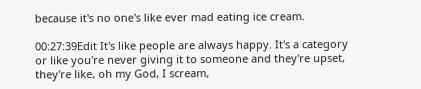because it's no one's like ever mad eating ice cream.

00:27:39Edit It's like people are always happy. It's a category or like you're never giving it to someone and they're upset, they're like, oh my God, I scream,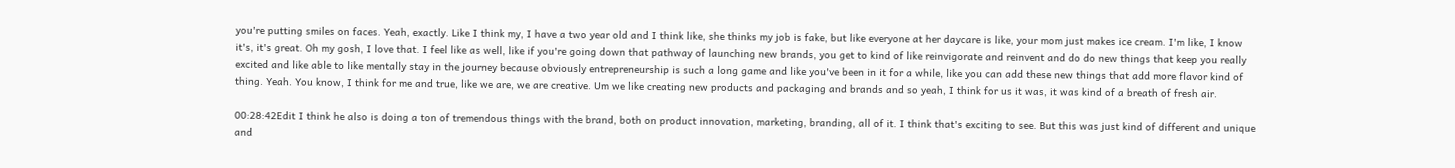you're putting smiles on faces. Yeah, exactly. Like I think my, I have a two year old and I think like, she thinks my job is fake, but like everyone at her daycare is like, your mom just makes ice cream. I'm like, I know it's, it's great. Oh my gosh, I love that. I feel like as well, like if you're going down that pathway of launching new brands, you get to kind of like reinvigorate and reinvent and do do new things that keep you really excited and like able to like mentally stay in the journey because obviously entrepreneurship is such a long game and like you've been in it for a while, like you can add these new things that add more flavor kind of thing. Yeah. You know, I think for me and true, like we are, we are creative. Um we like creating new products and packaging and brands and so yeah, I think for us it was, it was kind of a breath of fresh air.

00:28:42Edit I think he also is doing a ton of tremendous things with the brand, both on product innovation, marketing, branding, all of it. I think that's exciting to see. But this was just kind of different and unique and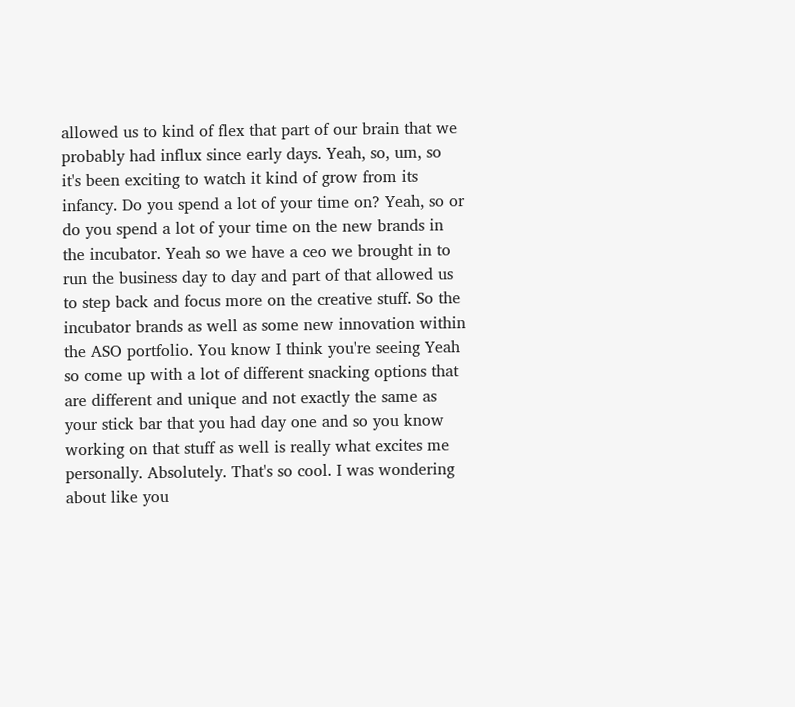allowed us to kind of flex that part of our brain that we probably had influx since early days. Yeah, so, um, so it's been exciting to watch it kind of grow from its infancy. Do you spend a lot of your time on? Yeah, so or do you spend a lot of your time on the new brands in the incubator. Yeah so we have a ceo we brought in to run the business day to day and part of that allowed us to step back and focus more on the creative stuff. So the incubator brands as well as some new innovation within the ASO portfolio. You know I think you're seeing Yeah so come up with a lot of different snacking options that are different and unique and not exactly the same as your stick bar that you had day one and so you know working on that stuff as well is really what excites me personally. Absolutely. That's so cool. I was wondering about like you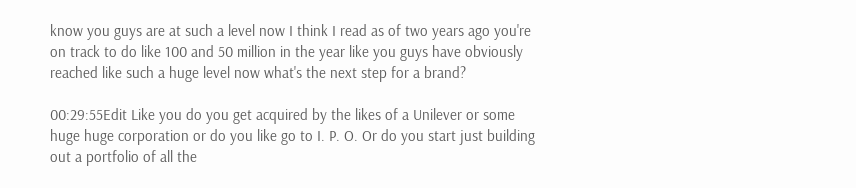know you guys are at such a level now I think I read as of two years ago you're on track to do like 100 and 50 million in the year like you guys have obviously reached like such a huge level now what's the next step for a brand?

00:29:55Edit Like you do you get acquired by the likes of a Unilever or some huge huge corporation or do you like go to I. P. O. Or do you start just building out a portfolio of all the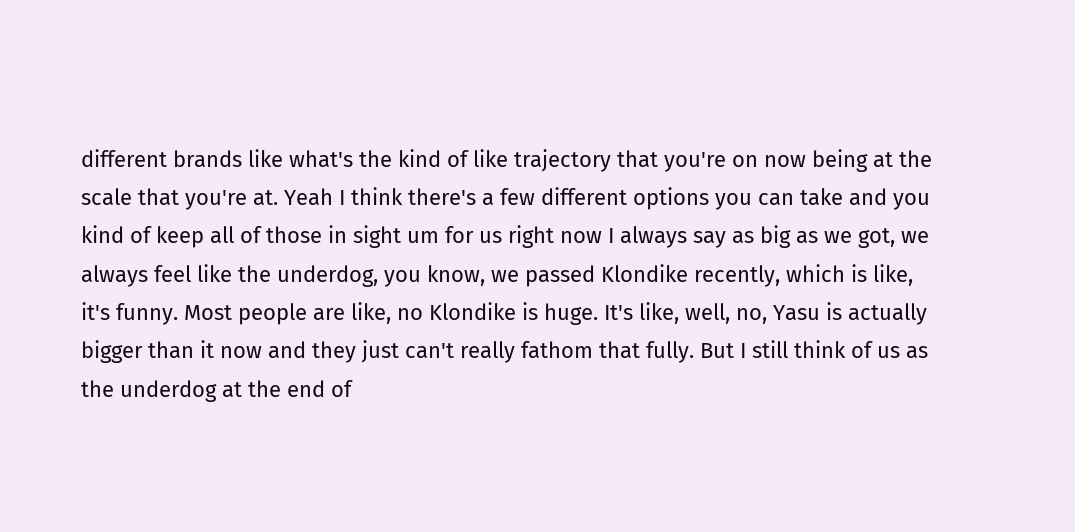different brands like what's the kind of like trajectory that you're on now being at the scale that you're at. Yeah I think there's a few different options you can take and you kind of keep all of those in sight um for us right now I always say as big as we got, we always feel like the underdog, you know, we passed Klondike recently, which is like, it's funny. Most people are like, no Klondike is huge. It's like, well, no, Yasu is actually bigger than it now and they just can't really fathom that fully. But I still think of us as the underdog at the end of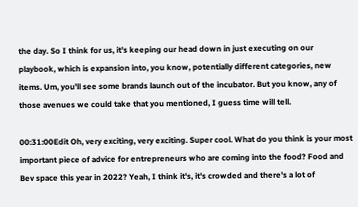the day. So I think for us, it's keeping our head down in just executing on our playbook, which is expansion into, you know, potentially different categories, new items. Um, you'll see some brands launch out of the incubator. But you know, any of those avenues we could take that you mentioned, I guess time will tell.

00:31:00Edit Oh, very exciting, very exciting. Super cool. What do you think is your most important piece of advice for entrepreneurs who are coming into the food? Food and Bev space this year in 2022? Yeah, I think it's, it's crowded and there's a lot of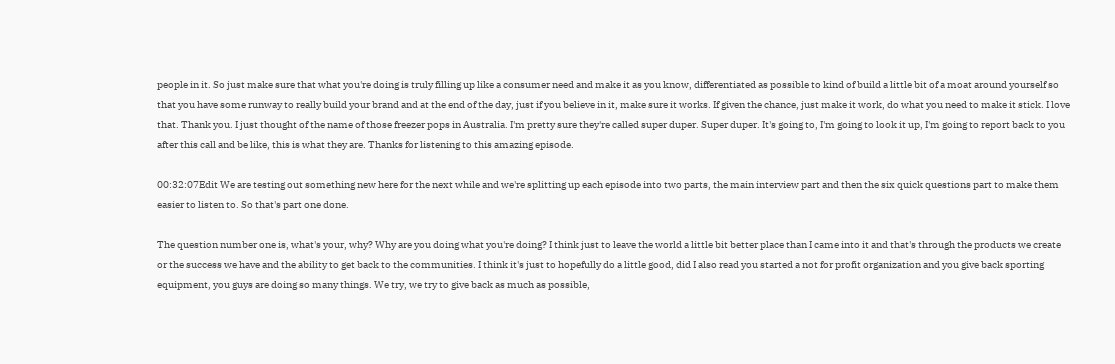people in it. So just make sure that what you're doing is truly filling up like a consumer need and make it as you know, differentiated as possible to kind of build a little bit of a moat around yourself so that you have some runway to really build your brand and at the end of the day, just if you believe in it, make sure it works. If given the chance, just make it work, do what you need to make it stick. I love that. Thank you. I just thought of the name of those freezer pops in Australia. I'm pretty sure they're called super duper. Super duper. It's going to, I'm going to look it up, I'm going to report back to you after this call and be like, this is what they are. Thanks for listening to this amazing episode.

00:32:07Edit We are testing out something new here for the next while and we're splitting up each episode into two parts, the main interview part and then the six quick questions part to make them easier to listen to. So that's part one done.

The question number one is, what's your, why? Why are you doing what you're doing? I think just to leave the world a little bit better place than I came into it and that's through the products we create or the success we have and the ability to get back to the communities. I think it's just to hopefully do a little good, did I also read you started a not for profit organization and you give back sporting equipment, you guys are doing so many things. We try, we try to give back as much as possible,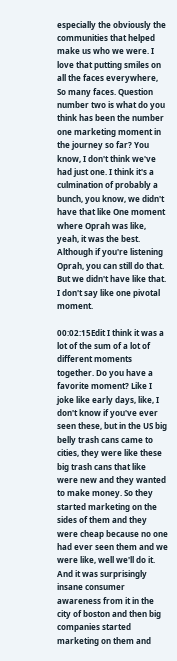especially the obviously the communities that helped make us who we were. I love that putting smiles on all the faces everywhere, So many faces. Question number two is what do you think has been the number one marketing moment in the journey so far? You know, I don't think we've had just one. I think it's a culmination of probably a bunch, you know, we didn't have that like One moment where Oprah was like, yeah, it was the best. Although if you're listening Oprah, you can still do that. But we didn't have like that. I don't say like one pivotal moment.

00:02:15Edit I think it was a lot of the sum of a lot of different moments together. Do you have a favorite moment? Like I joke like early days, like, I don't know if you've ever seen these, but in the US big belly trash cans came to cities, they were like these big trash cans that like were new and they wanted to make money. So they started marketing on the sides of them and they were cheap because no one had ever seen them and we were like, well we'll do it. And it was surprisingly insane consumer awareness from it in the city of boston and then big companies started marketing on them and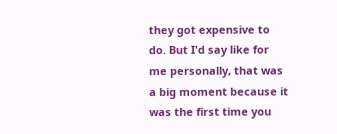they got expensive to do. But I'd say like for me personally, that was a big moment because it was the first time you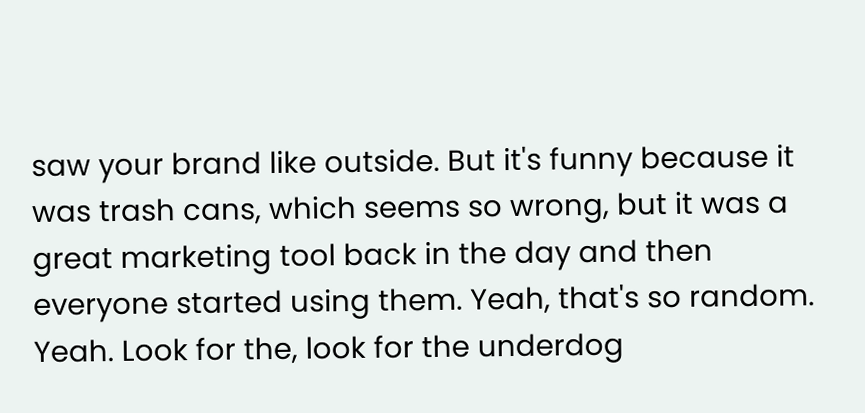saw your brand like outside. But it's funny because it was trash cans, which seems so wrong, but it was a great marketing tool back in the day and then everyone started using them. Yeah, that's so random. Yeah. Look for the, look for the underdog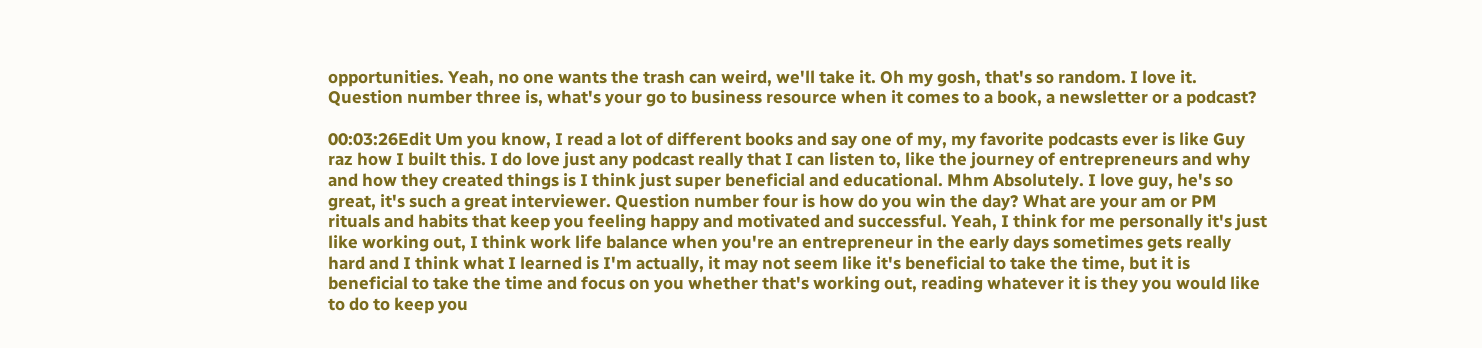opportunities. Yeah, no one wants the trash can weird, we'll take it. Oh my gosh, that's so random. I love it. Question number three is, what's your go to business resource when it comes to a book, a newsletter or a podcast?

00:03:26Edit Um you know, I read a lot of different books and say one of my, my favorite podcasts ever is like Guy raz how I built this. I do love just any podcast really that I can listen to, like the journey of entrepreneurs and why and how they created things is I think just super beneficial and educational. Mhm Absolutely. I love guy, he's so great, it's such a great interviewer. Question number four is how do you win the day? What are your am or PM rituals and habits that keep you feeling happy and motivated and successful. Yeah, I think for me personally it's just like working out, I think work life balance when you're an entrepreneur in the early days sometimes gets really hard and I think what I learned is I'm actually, it may not seem like it's beneficial to take the time, but it is beneficial to take the time and focus on you whether that's working out, reading whatever it is they you would like to do to keep you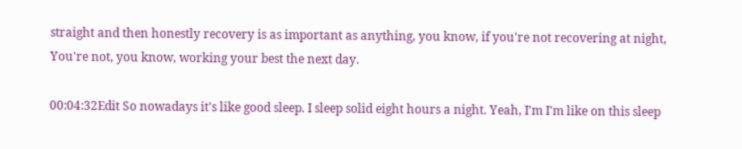straight and then honestly recovery is as important as anything, you know, if you're not recovering at night, You're not, you know, working your best the next day.

00:04:32Edit So nowadays it's like good sleep. I sleep solid eight hours a night. Yeah, I'm I'm like on this sleep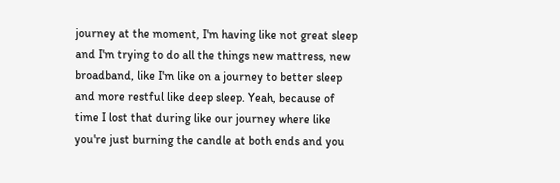journey at the moment, I'm having like not great sleep and I'm trying to do all the things new mattress, new broadband, like I'm like on a journey to better sleep and more restful like deep sleep. Yeah, because of time I lost that during like our journey where like you're just burning the candle at both ends and you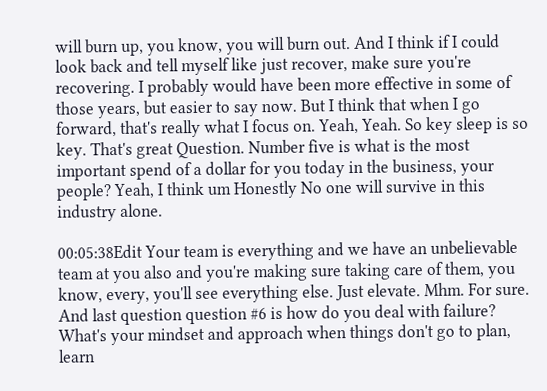will burn up, you know, you will burn out. And I think if I could look back and tell myself like just recover, make sure you're recovering. I probably would have been more effective in some of those years, but easier to say now. But I think that when I go forward, that's really what I focus on. Yeah, Yeah. So key sleep is so key. That's great Question. Number five is what is the most important spend of a dollar for you today in the business, your people? Yeah, I think um Honestly No one will survive in this industry alone.

00:05:38Edit Your team is everything and we have an unbelievable team at you also and you're making sure taking care of them, you know, every, you'll see everything else. Just elevate. Mhm. For sure. And last question question #6 is how do you deal with failure? What's your mindset and approach when things don't go to plan, learn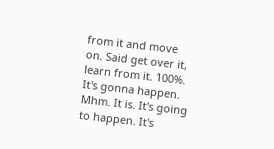from it and move on. Said get over it, learn from it. 100%. It's gonna happen. Mhm. It is. It's going to happen. It's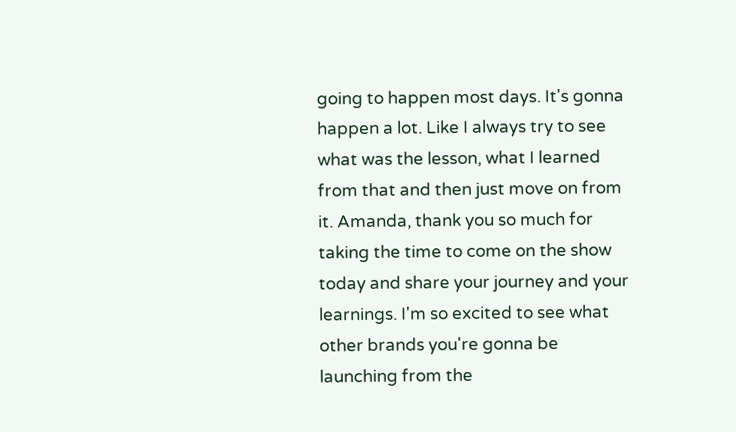going to happen most days. It's gonna happen a lot. Like I always try to see what was the lesson, what I learned from that and then just move on from it. Amanda, thank you so much for taking the time to come on the show today and share your journey and your learnings. I'm so excited to see what other brands you're gonna be launching from the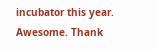incubator this year. Awesome. Thank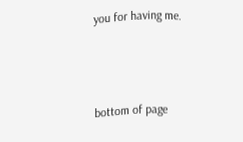you for having me.



bottom of page